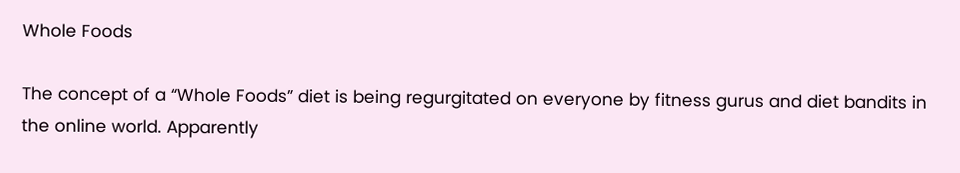Whole Foods

The concept of a “Whole Foods” diet is being regurgitated on everyone by fitness gurus and diet bandits in the online world. Apparently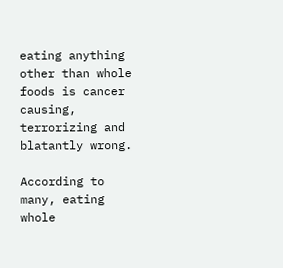eating anything other than whole foods is cancer causing, terrorizing and blatantly wrong.

According to many, eating whole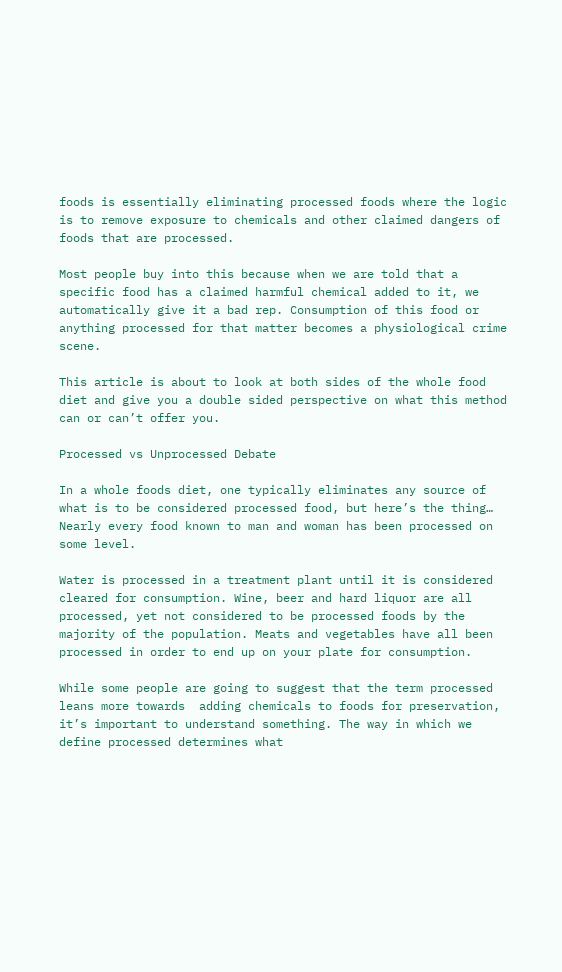foods is essentially eliminating processed foods where the logic is to remove exposure to chemicals and other claimed dangers of foods that are processed.

Most people buy into this because when we are told that a specific food has a claimed harmful chemical added to it, we automatically give it a bad rep. Consumption of this food or anything processed for that matter becomes a physiological crime scene.

This article is about to look at both sides of the whole food diet and give you a double sided perspective on what this method can or can’t offer you.

Processed vs Unprocessed Debate

In a whole foods diet, one typically eliminates any source of what is to be considered processed food, but here’s the thing… Nearly every food known to man and woman has been processed on some level.

Water is processed in a treatment plant until it is considered cleared for consumption. Wine, beer and hard liquor are all processed, yet not considered to be processed foods by the majority of the population. Meats and vegetables have all been processed in order to end up on your plate for consumption.

While some people are going to suggest that the term processed leans more towards  adding chemicals to foods for preservation, it’s important to understand something. The way in which we define processed determines what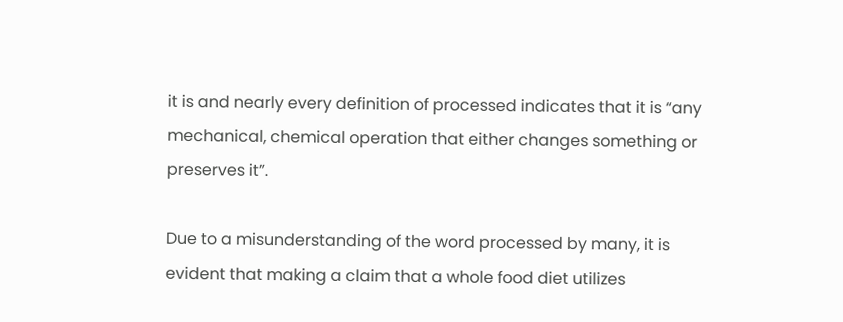it is and nearly every definition of processed indicates that it is “any mechanical, chemical operation that either changes something or preserves it”.

Due to a misunderstanding of the word processed by many, it is evident that making a claim that a whole food diet utilizes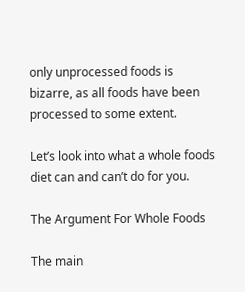only unprocessed foods is bizarre, as all foods have been processed to some extent.

Let’s look into what a whole foods diet can and can’t do for you.

The Argument For Whole Foods

The main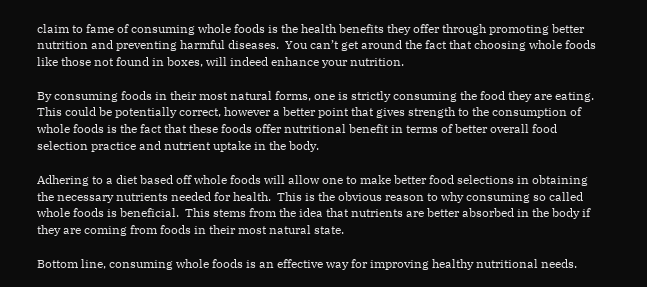claim to fame of consuming whole foods is the health benefits they offer through promoting better nutrition and preventing harmful diseases.  You can’t get around the fact that choosing whole foods like those not found in boxes, will indeed enhance your nutrition.

By consuming foods in their most natural forms, one is strictly consuming the food they are eating.  This could be potentially correct, however a better point that gives strength to the consumption of whole foods is the fact that these foods offer nutritional benefit in terms of better overall food selection practice and nutrient uptake in the body.

Adhering to a diet based off whole foods will allow one to make better food selections in obtaining the necessary nutrients needed for health.  This is the obvious reason to why consuming so called whole foods is beneficial.  This stems from the idea that nutrients are better absorbed in the body if they are coming from foods in their most natural state.

Bottom line, consuming whole foods is an effective way for improving healthy nutritional needs.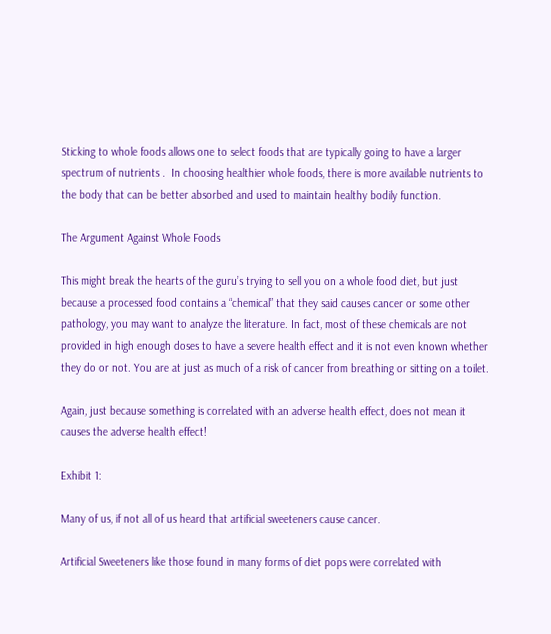Sticking to whole foods allows one to select foods that are typically going to have a larger spectrum of nutrients .  In choosing healthier whole foods, there is more available nutrients to the body that can be better absorbed and used to maintain healthy bodily function.

The Argument Against Whole Foods

This might break the hearts of the guru’s trying to sell you on a whole food diet, but just because a processed food contains a “chemical” that they said causes cancer or some other pathology, you may want to analyze the literature. In fact, most of these chemicals are not provided in high enough doses to have a severe health effect and it is not even known whether they do or not. You are at just as much of a risk of cancer from breathing or sitting on a toilet.

Again, just because something is correlated with an adverse health effect, does not mean it causes the adverse health effect!

Exhibit 1:

Many of us, if not all of us heard that artificial sweeteners cause cancer.

Artificial Sweeteners like those found in many forms of diet pops were correlated with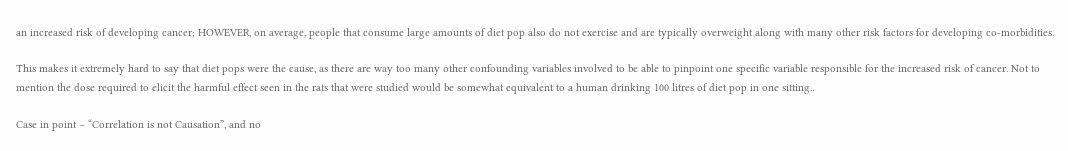an increased risk of developing cancer; HOWEVER, on average, people that consume large amounts of diet pop also do not exercise and are typically overweight along with many other risk factors for developing co-morbidities.

This makes it extremely hard to say that diet pops were the cause, as there are way too many other confounding variables involved to be able to pinpoint one specific variable responsible for the increased risk of cancer. Not to mention the dose required to elicit the harmful effect seen in the rats that were studied would be somewhat equivalent to a human drinking 100 litres of diet pop in one sitting..

Case in point – “Correlation is not Causation”, and no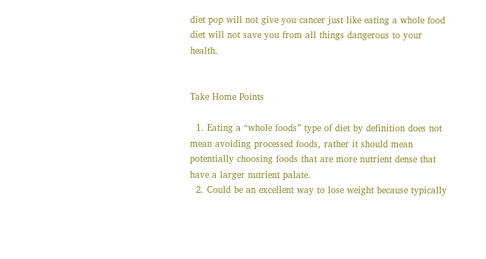diet pop will not give you cancer just like eating a whole food diet will not save you from all things dangerous to your health.


Take Home Points

  1. Eating a “whole foods” type of diet by definition does not mean avoiding processed foods, rather it should mean potentially choosing foods that are more nutrient dense that have a larger nutrient palate.
  2. Could be an excellent way to lose weight because typically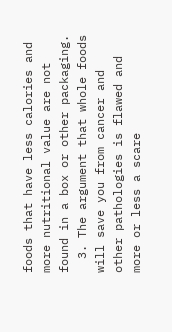foods that have less calories and more nutritional value are not found in a box or other packaging.
  3. The argument that whole foods will save you from cancer and other pathologies is flawed and more or less a scare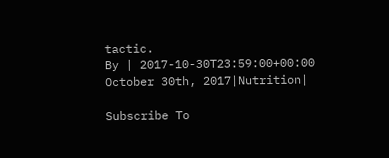tactic.
By | 2017-10-30T23:59:00+00:00 October 30th, 2017|Nutrition|

Subscribe To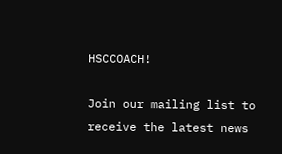HSCCOACH!

Join our mailing list to receive the latest news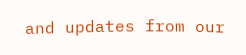and updates from our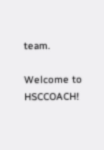team.

Welcome to HSCCOACH!